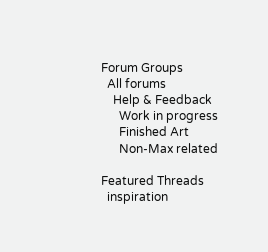Forum Groups
  All forums
    Help & Feedback
      Work in progress
      Finished Art
      Non-Max related

Featured Threads
  inspiration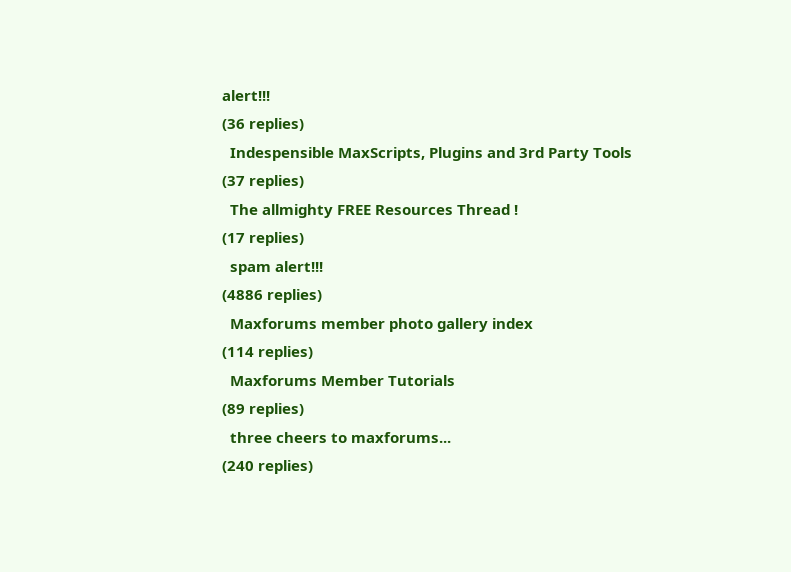alert!!!
(36 replies)
  Indespensible MaxScripts, Plugins and 3rd Party Tools
(37 replies)
  The allmighty FREE Resources Thread !
(17 replies)
  spam alert!!!
(4886 replies)
  Maxforums member photo gallery index
(114 replies)
  Maxforums Member Tutorials
(89 replies)
  three cheers to maxforums...
(240 replies)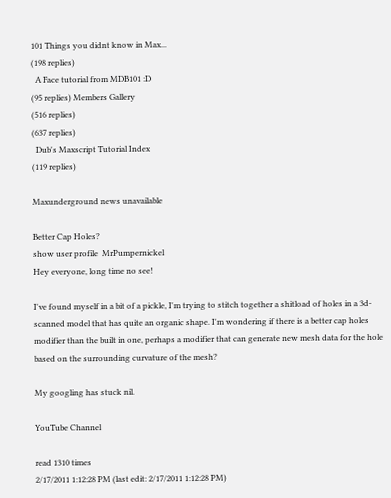101 Things you didnt know in Max...
(198 replies)
  A Face tutorial from MDB101 :D
(95 replies) Members Gallery
(516 replies)
(637 replies)
  Dub's Maxscript Tutorial Index
(119 replies)

Maxunderground news unavailable

Better Cap Holes?
show user profile  MrPumpernickel
Hey everyone, long time no see!

I've found myself in a bit of a pickle, I'm trying to stitch together a shitload of holes in a 3d-scanned model that has quite an organic shape. I'm wondering if there is a better cap holes modifier than the built in one, perhaps a modifier that can generate new mesh data for the hole based on the surrounding curvature of the mesh?

My googling has stuck nil.

YouTube Channel

read 1310 times
2/17/2011 1:12:28 PM (last edit: 2/17/2011 1:12:28 PM)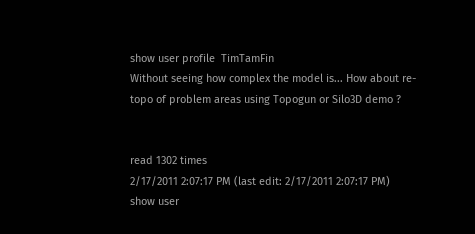show user profile  TimTamFin
Without seeing how complex the model is... How about re-topo of problem areas using Topogun or Silo3D demo ?


read 1302 times
2/17/2011 2:07:17 PM (last edit: 2/17/2011 2:07:17 PM)
show user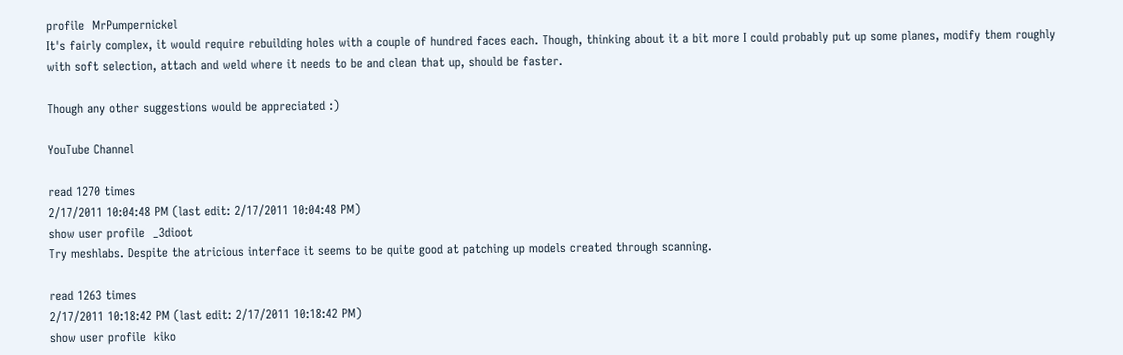profile  MrPumpernickel
It's fairly complex, it would require rebuilding holes with a couple of hundred faces each. Though, thinking about it a bit more I could probably put up some planes, modify them roughly with soft selection, attach and weld where it needs to be and clean that up, should be faster.

Though any other suggestions would be appreciated :)

YouTube Channel

read 1270 times
2/17/2011 10:04:48 PM (last edit: 2/17/2011 10:04:48 PM)
show user profile  _3dioot
Try meshlabs. Despite the atricious interface it seems to be quite good at patching up models created through scanning.

read 1263 times
2/17/2011 10:18:42 PM (last edit: 2/17/2011 10:18:42 PM)
show user profile  kiko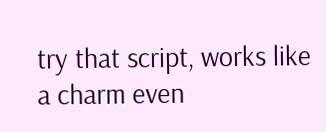try that script, works like a charm even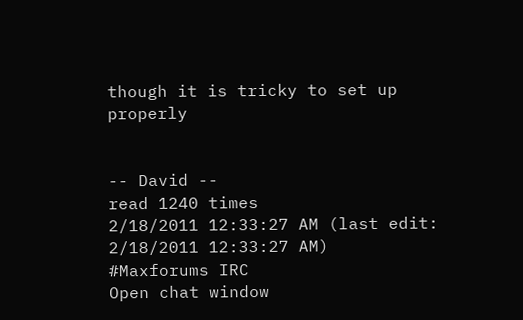though it is tricky to set up properly


-- David --
read 1240 times
2/18/2011 12:33:27 AM (last edit: 2/18/2011 12:33:27 AM)
#Maxforums IRC
Open chat window